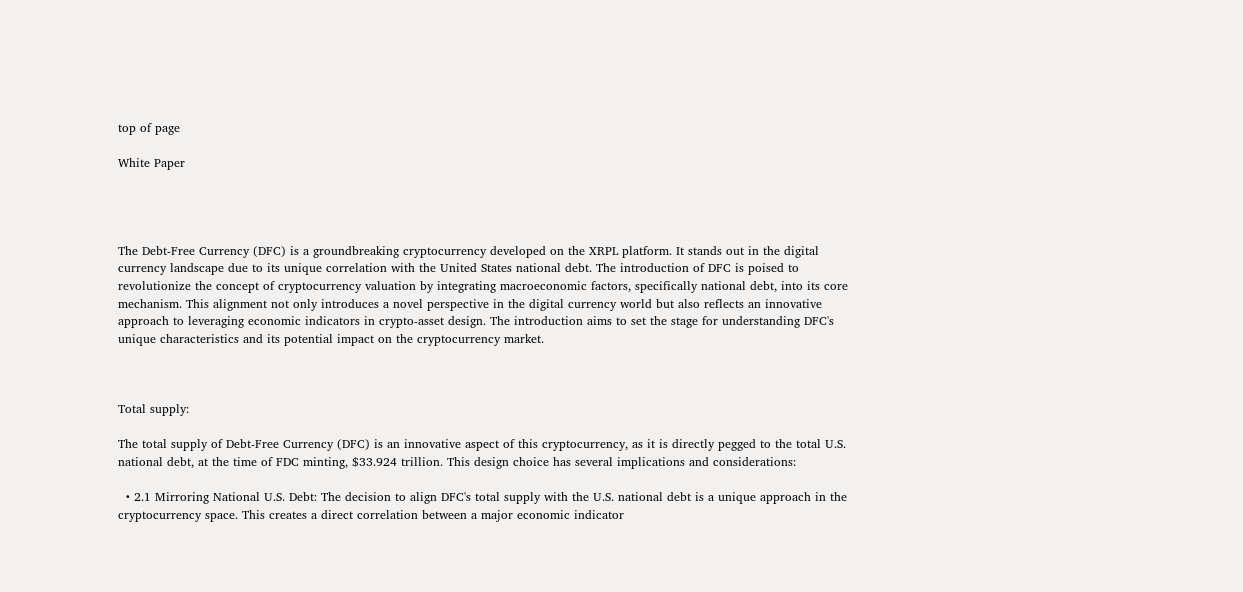top of page

White Paper




The Debt-Free Currency (DFC) is a groundbreaking cryptocurrency developed on the XRPL platform. It stands out in the digital currency landscape due to its unique correlation with the United States national debt. The introduction of DFC is poised to revolutionize the concept of cryptocurrency valuation by integrating macroeconomic factors, specifically national debt, into its core mechanism. This alignment not only introduces a novel perspective in the digital currency world but also reflects an innovative approach to leveraging economic indicators in crypto-asset design. The introduction aims to set the stage for understanding DFC's unique characteristics and its potential impact on the cryptocurrency market.



Total supply:

The total supply of Debt-Free Currency (DFC) is an innovative aspect of this cryptocurrency, as it is directly pegged to the total U.S. national debt, at the time of FDC minting, $33.924 trillion. This design choice has several implications and considerations:

  • 2.1 Mirroring National U.S. Debt: The decision to align DFC's total supply with the U.S. national debt is a unique approach in the cryptocurrency space. This creates a direct correlation between a major economic indicator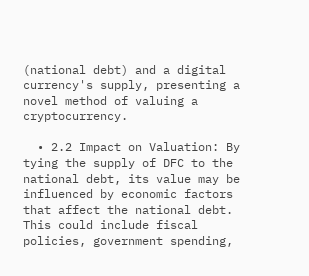(national debt) and a digital currency's supply, presenting a novel method of valuing a cryptocurrency.

  • 2.2 Impact on Valuation: By tying the supply of DFC to the national debt, its value may be influenced by economic factors that affect the national debt. This could include fiscal policies, government spending,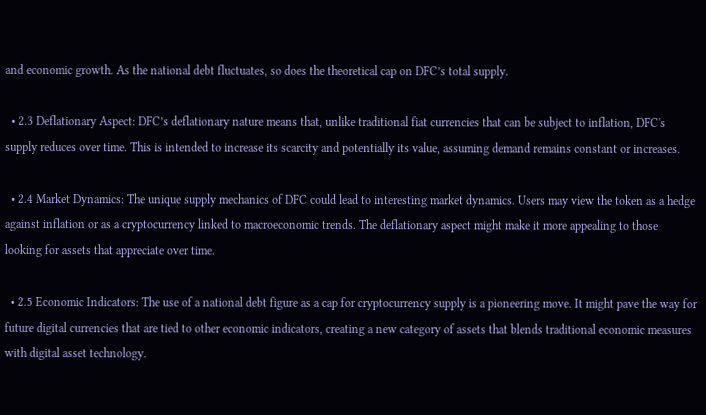and economic growth. As the national debt fluctuates, so does the theoretical cap on DFC’s total supply.

  • 2.3 Deflationary Aspect: DFC’s deflationary nature means that, unlike traditional fiat currencies that can be subject to inflation, DFC's supply reduces over time. This is intended to increase its scarcity and potentially its value, assuming demand remains constant or increases.

  • 2.4 Market Dynamics: The unique supply mechanics of DFC could lead to interesting market dynamics. Users may view the token as a hedge against inflation or as a cryptocurrency linked to macroeconomic trends. The deflationary aspect might make it more appealing to those looking for assets that appreciate over time.

  • 2.5 Economic Indicators: The use of a national debt figure as a cap for cryptocurrency supply is a pioneering move. It might pave the way for future digital currencies that are tied to other economic indicators, creating a new category of assets that blends traditional economic measures with digital asset technology.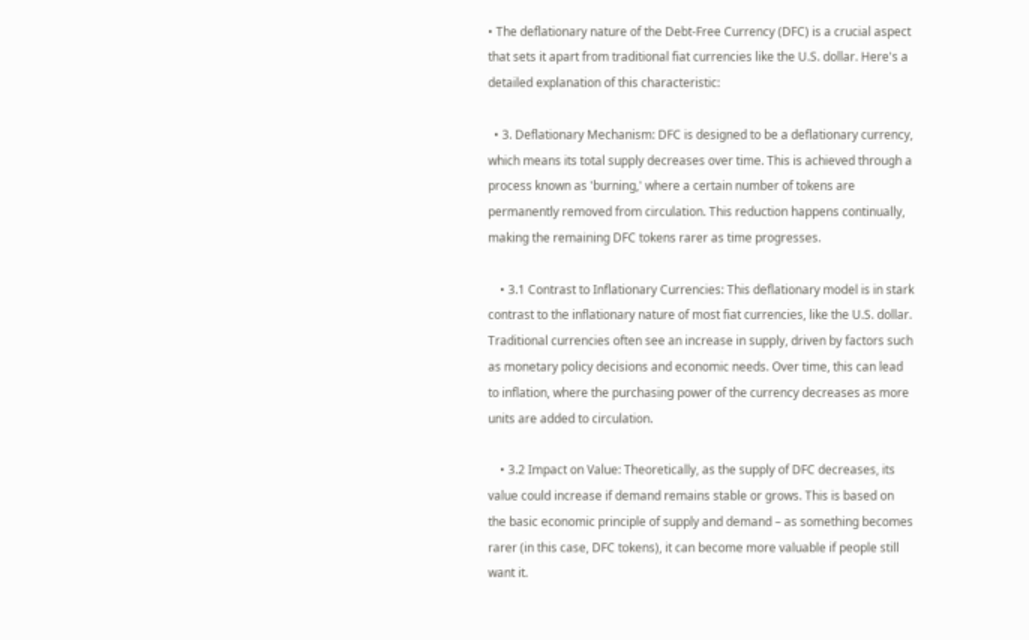• The deflationary nature of the Debt-Free Currency (DFC) is a crucial aspect that sets it apart from traditional fiat currencies like the U.S. dollar. Here's a detailed explanation of this characteristic:

  • 3. Deflationary Mechanism: DFC is designed to be a deflationary currency, which means its total supply decreases over time. This is achieved through a process known as 'burning,' where a certain number of tokens are permanently removed from circulation. This reduction happens continually, making the remaining DFC tokens rarer as time progresses.

    • 3.1 Contrast to Inflationary Currencies: This deflationary model is in stark contrast to the inflationary nature of most fiat currencies, like the U.S. dollar. Traditional currencies often see an increase in supply, driven by factors such as monetary policy decisions and economic needs. Over time, this can lead to inflation, where the purchasing power of the currency decreases as more units are added to circulation.

    • 3.2 Impact on Value: Theoretically, as the supply of DFC decreases, its value could increase if demand remains stable or grows. This is based on the basic economic principle of supply and demand – as something becomes rarer (in this case, DFC tokens), it can become more valuable if people still want it.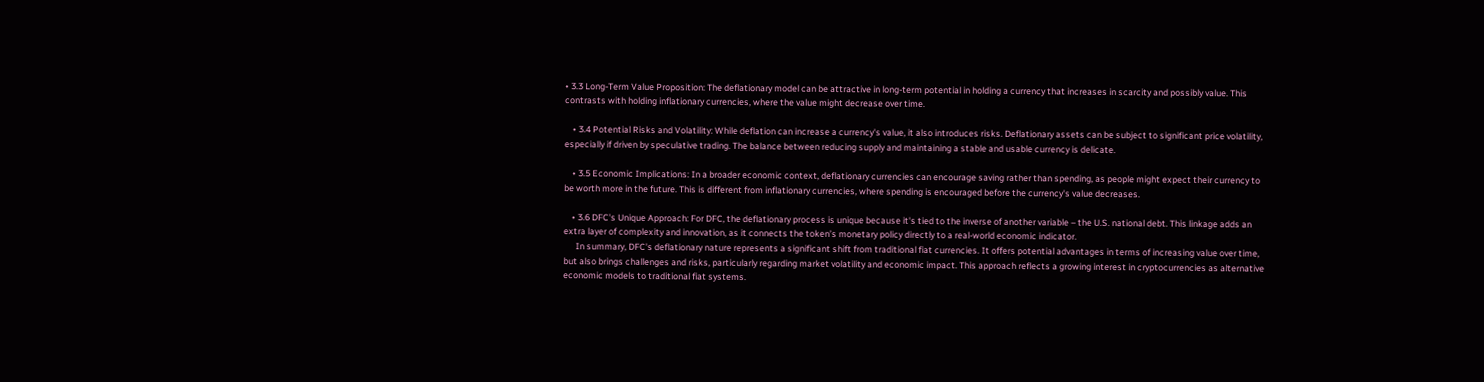• 3.3 Long-Term Value Proposition: The deflationary model can be attractive in long-term potential in holding a currency that increases in scarcity and possibly value. This contrasts with holding inflationary currencies, where the value might decrease over time.

    • 3.4 Potential Risks and Volatility: While deflation can increase a currency's value, it also introduces risks. Deflationary assets can be subject to significant price volatility, especially if driven by speculative trading. The balance between reducing supply and maintaining a stable and usable currency is delicate.

    • 3.5 Economic Implications: In a broader economic context, deflationary currencies can encourage saving rather than spending, as people might expect their currency to be worth more in the future. This is different from inflationary currencies, where spending is encouraged before the currency's value decreases.

    • 3.6 DFC's Unique Approach: For DFC, the deflationary process is unique because it's tied to the inverse of another variable – the U.S. national debt. This linkage adds an extra layer of complexity and innovation, as it connects the token’s monetary policy directly to a real-world economic indicator.
      In summary, DFC's deflationary nature represents a significant shift from traditional fiat currencies. It offers potential advantages in terms of increasing value over time, but also brings challenges and risks, particularly regarding market volatility and economic impact. This approach reflects a growing interest in cryptocurrencies as alternative economic models to traditional fiat systems.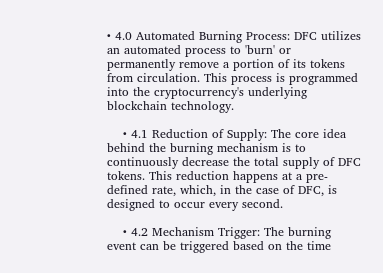• 4.0 Automated Burning Process: DFC utilizes an automated process to 'burn' or permanently remove a portion of its tokens from circulation. This process is programmed into the cryptocurrency's underlying blockchain technology.

    • 4.1 Reduction of Supply: The core idea behind the burning mechanism is to continuously decrease the total supply of DFC tokens. This reduction happens at a pre-defined rate, which, in the case of DFC, is designed to occur every second.

    • 4.2 Mechanism Trigger: The burning event can be triggered based on the time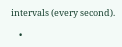intervals (every second).

    •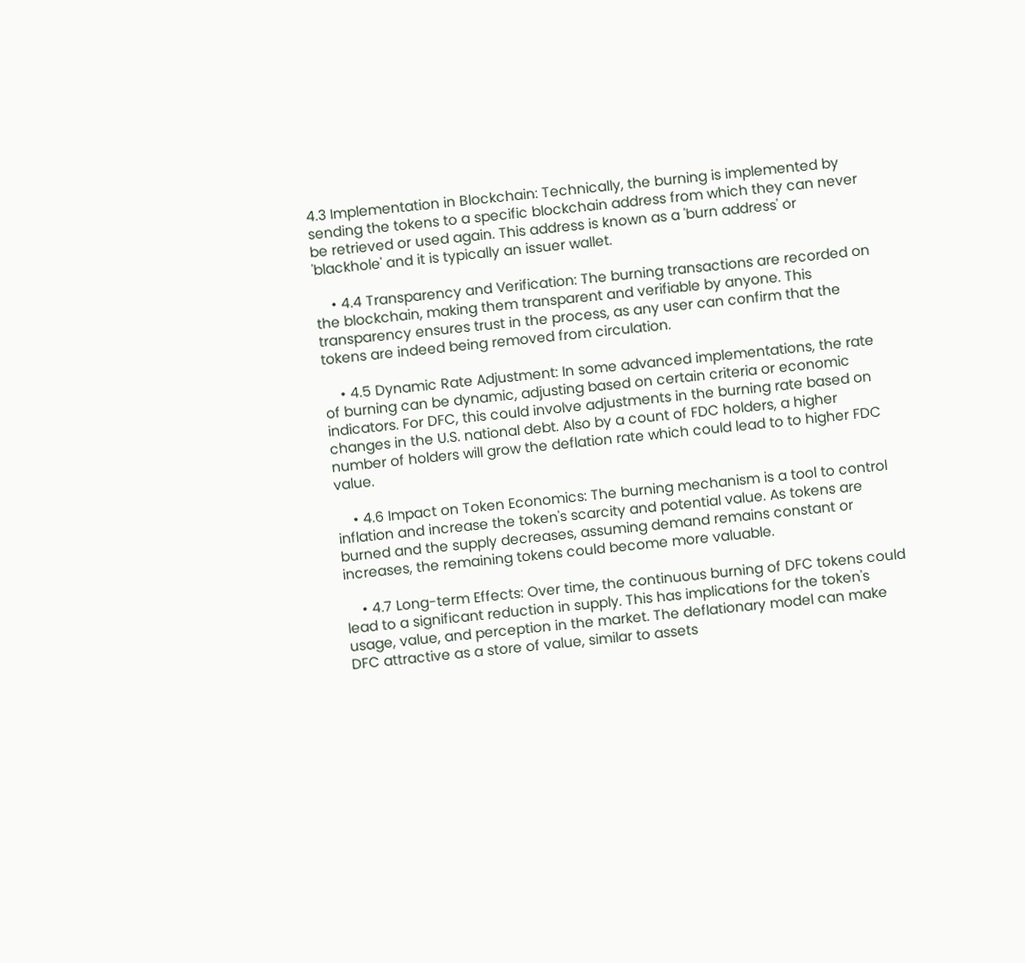4.3 Implementation in Blockchain: Technically, the burning is implemented by sending the tokens to a specific blockchain address from which they can never be retrieved or used again. This address is known as a 'burn address' or 'blackhole' and it is typically an issuer wallet.

    • 4.4 Transparency and Verification: The burning transactions are recorded on the blockchain, making them transparent and verifiable by anyone. This transparency ensures trust in the process, as any user can confirm that the tokens are indeed being removed from circulation.

    • 4.5 Dynamic Rate Adjustment: In some advanced implementations, the rate of burning can be dynamic, adjusting based on certain criteria or economic indicators. For DFC, this could involve adjustments in the burning rate based on changes in the U.S. national debt. Also by a count of FDC holders, a higher number of holders will grow the deflation rate which could lead to to higher FDC value.

    • 4.6 Impact on Token Economics: The burning mechanism is a tool to control inflation and increase the token's scarcity and potential value. As tokens are burned and the supply decreases, assuming demand remains constant or increases, the remaining tokens could become more valuable.

    • 4.7 Long-term Effects: Over time, the continuous burning of DFC tokens could lead to a significant reduction in supply. This has implications for the token's usage, value, and perception in the market. The deflationary model can make DFC attractive as a store of value, similar to assets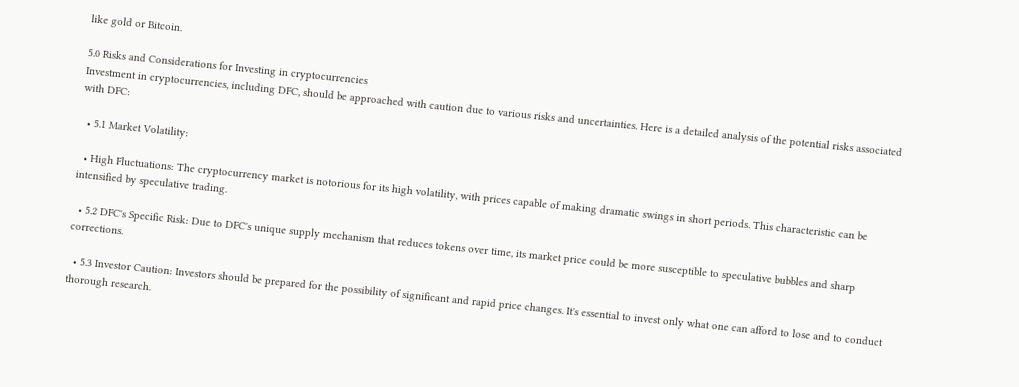like gold or Bitcoin.

5.0 Risks and Considerations for Investing in cryptocurrencies
Investment in cryptocurrencies, including DFC, should be approached with caution due to various risks and uncertainties. Here is a detailed analysis of the potential risks associated with DFC:

  • 5.1 Market Volatility:

  • High Fluctuations: The cryptocurrency market is notorious for its high volatility, with prices capable of making dramatic swings in short periods. This characteristic can be intensified by speculative trading.

  • 5.2 DFC's Specific Risk: Due to DFC's unique supply mechanism that reduces tokens over time, its market price could be more susceptible to speculative bubbles and sharp corrections.

  • 5.3 Investor Caution: Investors should be prepared for the possibility of significant and rapid price changes. It's essential to invest only what one can afford to lose and to conduct thorough research.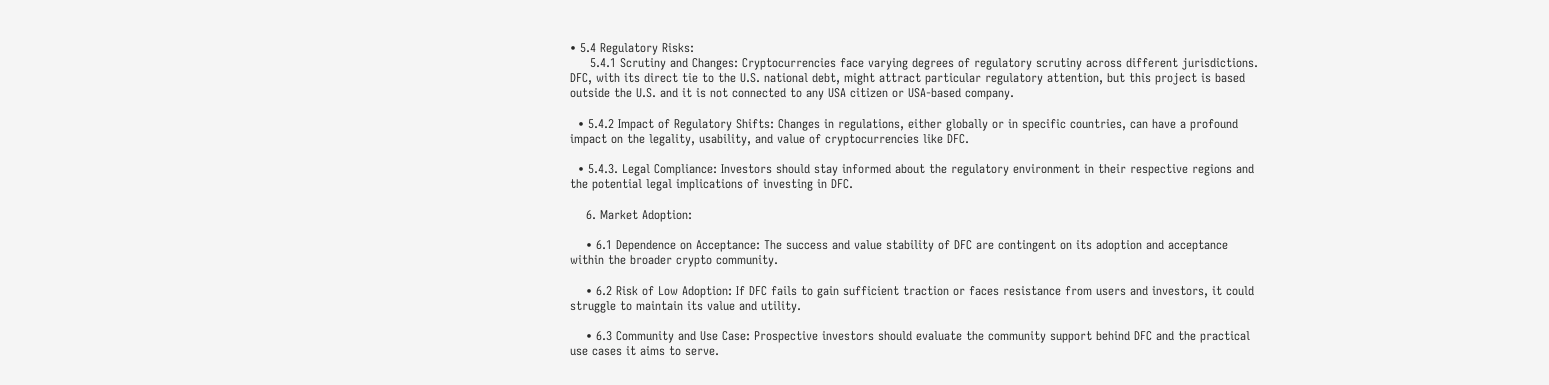• 5.4 Regulatory Risks:
     5.4.1 Scrutiny and Changes: Cryptocurrencies face varying degrees of regulatory scrutiny across different jurisdictions. DFC, with its direct tie to the U.S. national debt, might attract particular regulatory attention, but this project is based outside the U.S. and it is not connected to any USA citizen or USA-based company.

  • 5.4.2 Impact of Regulatory Shifts: Changes in regulations, either globally or in specific countries, can have a profound impact on the legality, usability, and value of cryptocurrencies like DFC.

  • 5.4.3. Legal Compliance: Investors should stay informed about the regulatory environment in their respective regions and the potential legal implications of investing in DFC.

    6. Market Adoption:

    • 6.1 Dependence on Acceptance: The success and value stability of DFC are contingent on its adoption and acceptance within the broader crypto community.

    • 6.2 Risk of Low Adoption: If DFC fails to gain sufficient traction or faces resistance from users and investors, it could struggle to maintain its value and utility.

    • 6.3 Community and Use Case: Prospective investors should evaluate the community support behind DFC and the practical use cases it aims to serve.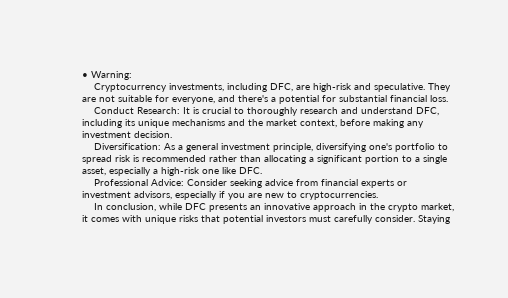• Warning:
    Cryptocurrency investments, including DFC, are high-risk and speculative. They are not suitable for everyone, and there's a potential for substantial financial loss.
    Conduct Research: It is crucial to thoroughly research and understand DFC, including its unique mechanisms and the market context, before making any investment decision.
    Diversification: As a general investment principle, diversifying one's portfolio to spread risk is recommended rather than allocating a significant portion to a single asset, especially a high-risk one like DFC.
    Professional Advice: Consider seeking advice from financial experts or investment advisors, especially if you are new to cryptocurrencies.
    In conclusion, while DFC presents an innovative approach in the crypto market, it comes with unique risks that potential investors must carefully consider. Staying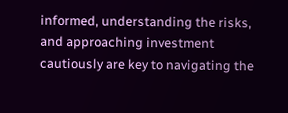informed, understanding the risks, and approaching investment cautiously are key to navigating the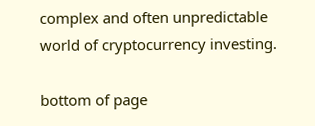complex and often unpredictable world of cryptocurrency investing.

bottom of page